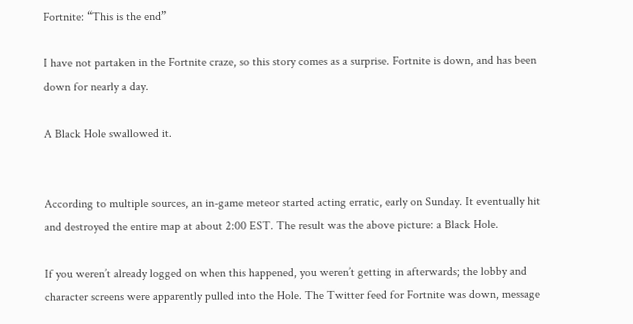Fortnite: “This is the end”

I have not partaken in the Fortnite craze, so this story comes as a surprise. Fortnite is down, and has been down for nearly a day.

A Black Hole swallowed it.


According to multiple sources, an in-game meteor started acting erratic, early on Sunday. It eventually hit and destroyed the entire map at about 2:00 EST. The result was the above picture: a Black Hole.

If you weren’t already logged on when this happened, you weren’t getting in afterwards; the lobby and character screens were apparently pulled into the Hole. The Twitter feed for Fortnite was down, message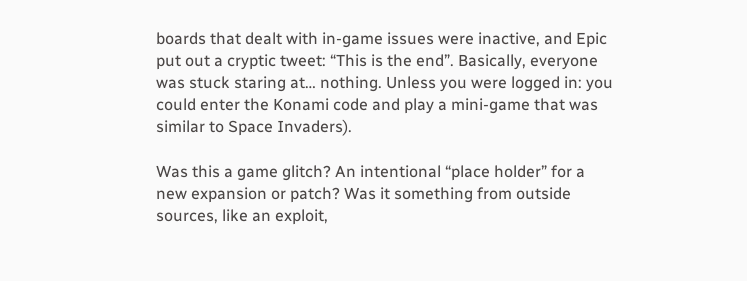boards that dealt with in-game issues were inactive, and Epic put out a cryptic tweet: “This is the end”. Basically, everyone was stuck staring at… nothing. Unless you were logged in: you could enter the Konami code and play a mini-game that was similar to Space Invaders).

Was this a game glitch? An intentional “place holder” for a new expansion or patch? Was it something from outside sources, like an exploit,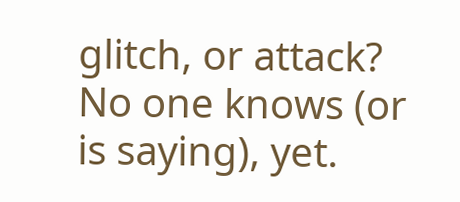glitch, or attack? No one knows (or is saying), yet.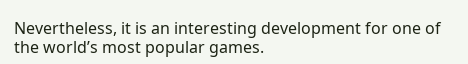Nevertheless, it is an interesting development for one of the world’s most popular games.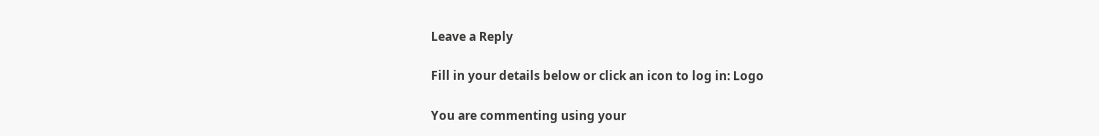Leave a Reply

Fill in your details below or click an icon to log in: Logo

You are commenting using your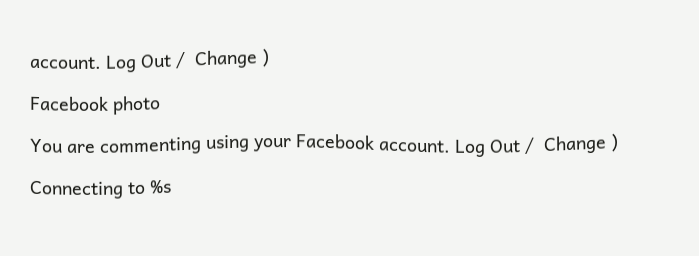account. Log Out /  Change )

Facebook photo

You are commenting using your Facebook account. Log Out /  Change )

Connecting to %s